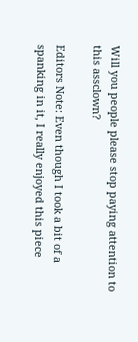Will you people please stop paying attention to this assclown?

Editors Note: Even though I took a bit of a spanking in it, I really enjoyed this piece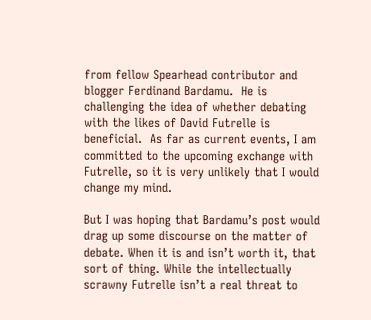from fellow Spearhead contributor and blogger Ferdinand Bardamu.  He is challenging the idea of whether debating with the likes of David Futrelle is beneficial.  As far as current events, I am committed to the upcoming exchange with Futrelle, so it is very unlikely that I would change my mind.

But I was hoping that Bardamu’s post would drag up some discourse on the matter of debate. When it is and isn’t worth it, that sort of thing. While the intellectually scrawny Futrelle isn’t a real threat to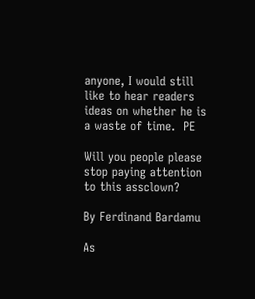anyone, I would still like to hear readers ideas on whether he is a waste of time.  PE

Will you people please stop paying attention to this assclown?

By Ferdinand Bardamu

As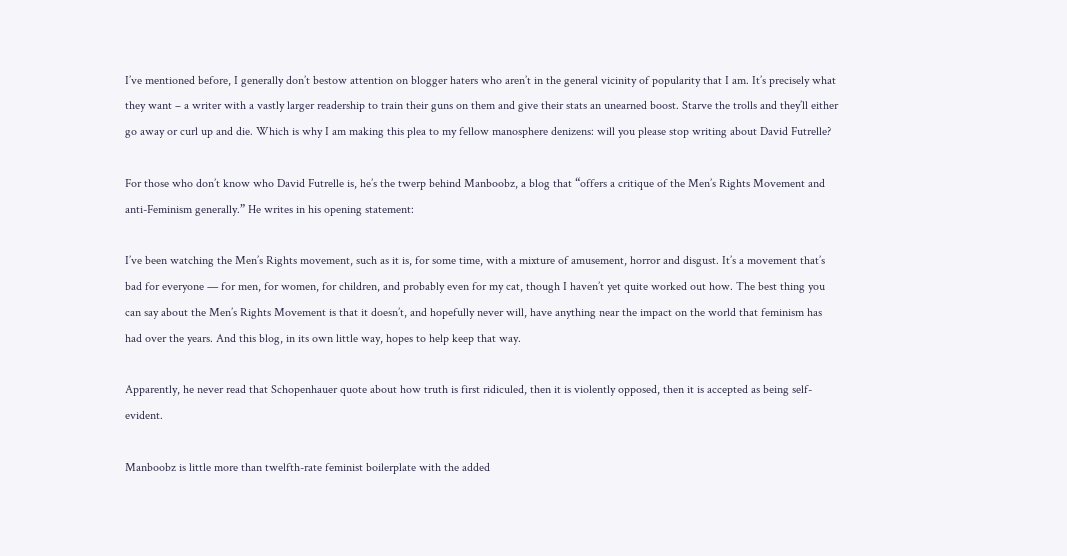I’ve mentioned before, I generally don’t bestow attention on blogger haters who aren’t in the general vicinity of popularity that I am. It’s precisely what they want – a writer with a vastly larger readership to train their guns on them and give their stats an unearned boost. Starve the trolls and they’ll either go away or curl up and die. Which is why I am making this plea to my fellow manosphere denizens: will you please stop writing about David Futrelle?

For those who don’t know who David Futrelle is, he’s the twerp behind Manboobz, a blog that “offers a critique of the Men’s Rights Movement and anti-Feminism generally.” He writes in his opening statement:

I’ve been watching the Men’s Rights movement, such as it is, for some time, with a mixture of amusement, horror and disgust. It’s a movement that’s bad for everyone — for men, for women, for children, and probably even for my cat, though I haven’t yet quite worked out how. The best thing you can say about the Men’s Rights Movement is that it doesn’t, and hopefully never will, have anything near the impact on the world that feminism has had over the years. And this blog, in its own little way, hopes to help keep that way.

Apparently, he never read that Schopenhauer quote about how truth is first ridiculed, then it is violently opposed, then it is accepted as being self-evident.

Manboobz is little more than twelfth-rate feminist boilerplate with the added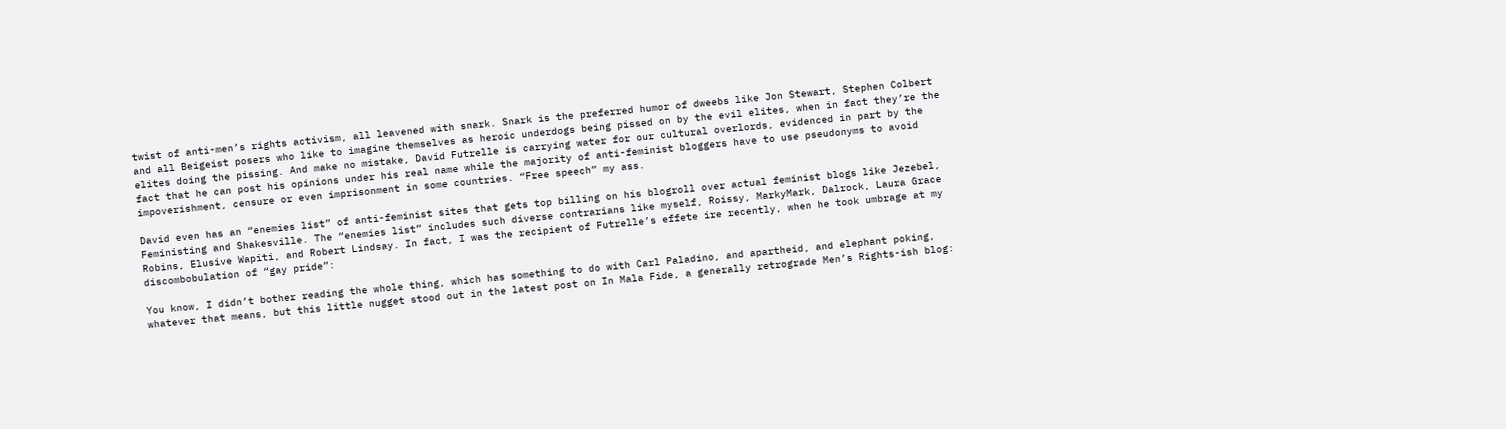twist of anti-men’s rights activism, all leavened with snark. Snark is the preferred humor of dweebs like Jon Stewart, Stephen Colbert and all Beigeist posers who like to imagine themselves as heroic underdogs being pissed on by the evil elites, when in fact they’re the elites doing the pissing. And make no mistake, David Futrelle is carrying water for our cultural overlords, evidenced in part by the fact that he can post his opinions under his real name while the majority of anti-feminist bloggers have to use pseudonyms to avoid impoverishment, censure or even imprisonment in some countries. “Free speech” my ass.

David even has an “enemies list” of anti-feminist sites that gets top billing on his blogroll over actual feminist blogs like Jezebel, Feministing and Shakesville. The “enemies list” includes such diverse contrarians like myself, Roissy, MarkyMark, Dalrock, Laura Grace Robins, Elusive Wapiti, and Robert Lindsay. In fact, I was the recipient of Futrelle’s effete ire recently, when he took umbrage at my discombobulation of “gay pride”:

You know, I didn’t bother reading the whole thing, which has something to do with Carl Paladino, and apartheid, and elephant poking, whatever that means, but this little nugget stood out in the latest post on In Mala Fide, a generally retrograde Men’s Rights-ish blog: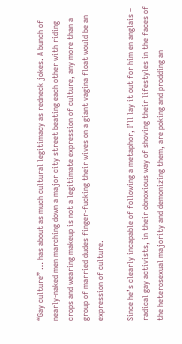“Gay culture” … has about as much cultural legitimacy as redneck jokes. A bunch of nearly-naked men marching down a major city street beating each other with riding crops and wearing makeup is not a legitimate expression of culture, any more than a group of married dudes finger-fucking their wives on a giant vagina float would be an expression of culture.

Since he’s clearly incapable of following a metaphor, I’ll lay it out for him en anglais – radical gay activists, in their obnoxious way of shoving their lifestyles in the faces of the heterosexual majority and demonizing them, are poking and prodding an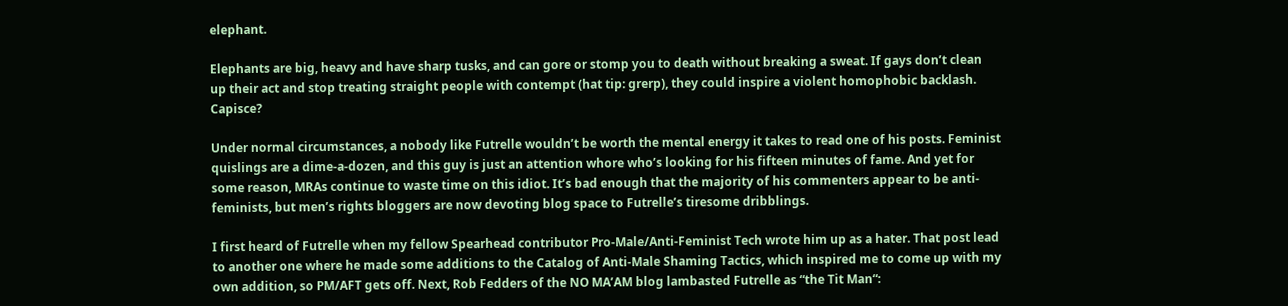elephant.

Elephants are big, heavy and have sharp tusks, and can gore or stomp you to death without breaking a sweat. If gays don’t clean up their act and stop treating straight people with contempt (hat tip: grerp), they could inspire a violent homophobic backlash. Capisce?

Under normal circumstances, a nobody like Futrelle wouldn’t be worth the mental energy it takes to read one of his posts. Feminist quislings are a dime-a-dozen, and this guy is just an attention whore who’s looking for his fifteen minutes of fame. And yet for some reason, MRAs continue to waste time on this idiot. It’s bad enough that the majority of his commenters appear to be anti-feminists, but men’s rights bloggers are now devoting blog space to Futrelle’s tiresome dribblings.

I first heard of Futrelle when my fellow Spearhead contributor Pro-Male/Anti-Feminist Tech wrote him up as a hater. That post lead to another one where he made some additions to the Catalog of Anti-Male Shaming Tactics, which inspired me to come up with my own addition, so PM/AFT gets off. Next, Rob Fedders of the NO MA’AM blog lambasted Futrelle as “the Tit Man“: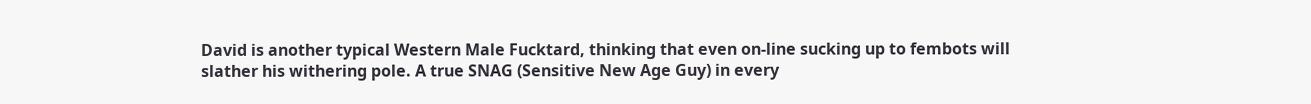David is another typical Western Male Fucktard, thinking that even on-line sucking up to fembots will slather his withering pole. A true SNAG (Sensitive New Age Guy) in every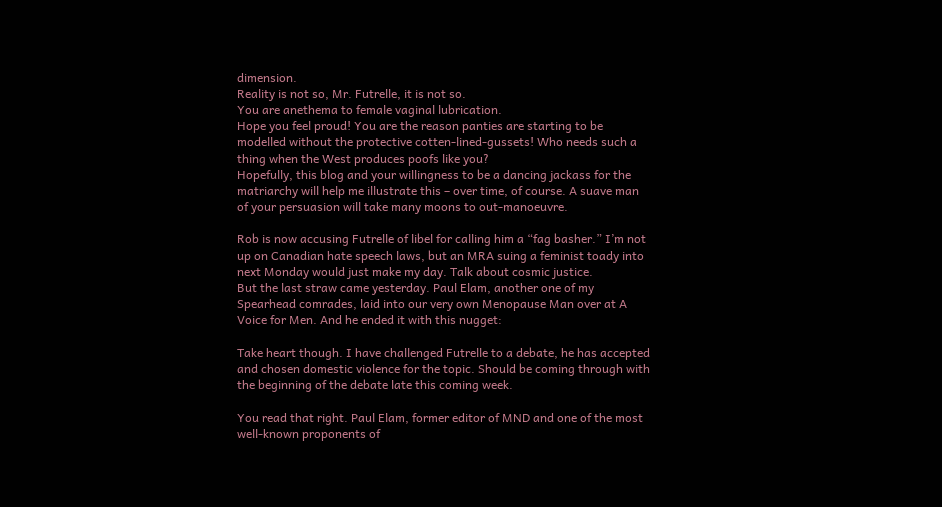dimension.
Reality is not so, Mr. Futrelle, it is not so.
You are anethema to female vaginal lubrication.
Hope you feel proud! You are the reason panties are starting to be modelled without the protective cotten-lined-gussets! Who needs such a thing when the West produces poofs like you?
Hopefully, this blog and your willingness to be a dancing jackass for the matriarchy will help me illustrate this – over time, of course. A suave man of your persuasion will take many moons to out-manoeuvre.

Rob is now accusing Futrelle of libel for calling him a “fag basher.” I’m not up on Canadian hate speech laws, but an MRA suing a feminist toady into next Monday would just make my day. Talk about cosmic justice.
But the last straw came yesterday. Paul Elam, another one of my Spearhead comrades, laid into our very own Menopause Man over at A Voice for Men. And he ended it with this nugget:

Take heart though. I have challenged Futrelle to a debate, he has accepted and chosen domestic violence for the topic. Should be coming through with the beginning of the debate late this coming week.

You read that right. Paul Elam, former editor of MND and one of the most well-known proponents of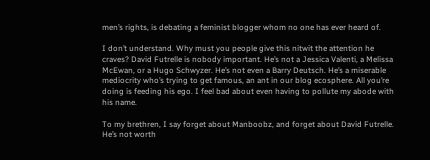men’s rights, is debating a feminist blogger whom no one has ever heard of.

I don’t understand. Why must you people give this nitwit the attention he craves? David Futrelle is nobody important. He’s not a Jessica Valenti, a Melissa McEwan, or a Hugo Schwyzer. He’s not even a Barry Deutsch. He’s a miserable mediocrity who’s trying to get famous, an ant in our blog ecosphere. All you’re doing is feeding his ego. I feel bad about even having to pollute my abode with his name.

To my brethren, I say forget about Manboobz, and forget about David Futrelle. He’s not worth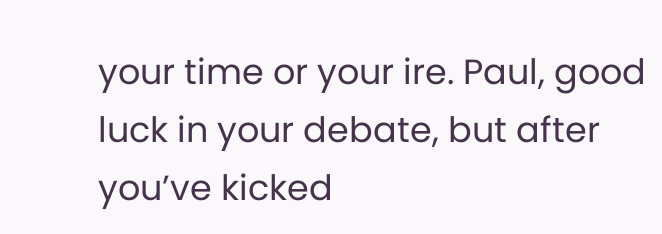your time or your ire. Paul, good luck in your debate, but after you’ve kicked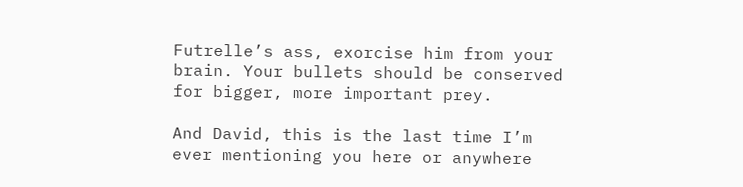Futrelle’s ass, exorcise him from your brain. Your bullets should be conserved for bigger, more important prey.

And David, this is the last time I’m ever mentioning you here or anywhere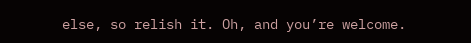else, so relish it. Oh, and you’re welcome.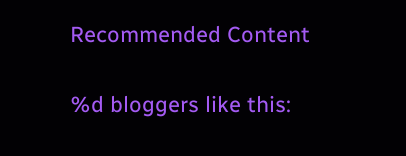Recommended Content

%d bloggers like this: